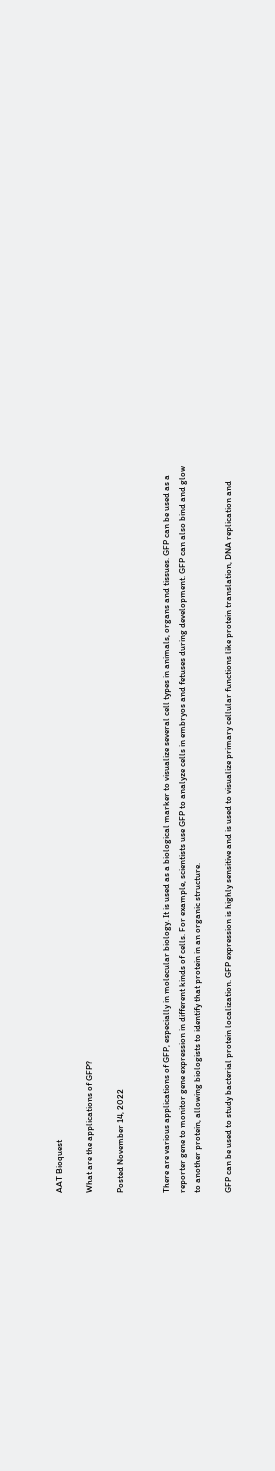AAT Bioquest

What are the applications of GFP?

Posted November 14, 2022


There are various applications of GFP, especially in molecular biology. It is used as a biological marker to visualize several cell types in animals, organs and tissues. GFP can be used as a reporter gene to monitor gene expression in different kinds of cells. For example, scientists use GFP to analyze cells in embryos and fetuses during development. GFP can also bind and glow to another protein, allowing biologists to identify that protein in an organic structure.

GFP can be used to study bacterial protein localization. GFP expression is highly sensitive and is used to visualize primary cellular functions like protein translation, DNA replication and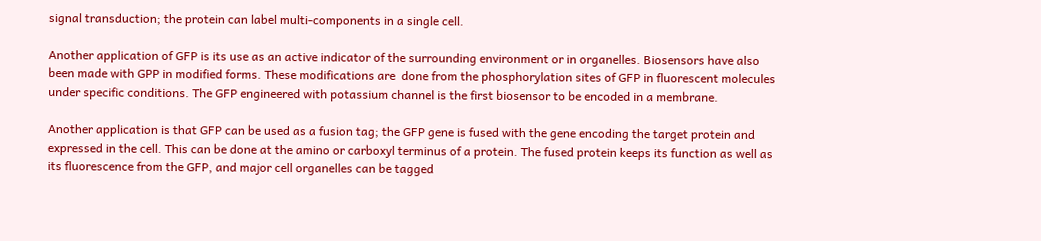signal transduction; the protein can label multi-components in a single cell.

Another application of GFP is its use as an active indicator of the surrounding environment or in organelles. Biosensors have also been made with GPP in modified forms. These modifications are  done from the phosphorylation sites of GFP in fluorescent molecules under specific conditions. The GFP engineered with potassium channel is the first biosensor to be encoded in a membrane.

Another application is that GFP can be used as a fusion tag; the GFP gene is fused with the gene encoding the target protein and expressed in the cell. This can be done at the amino or carboxyl terminus of a protein. The fused protein keeps its function as well as its fluorescence from the GFP, and major cell organelles can be tagged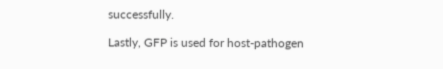successfully.

Lastly, GFP is used for host-pathogen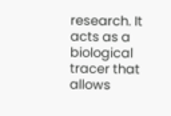research. It acts as a biological tracer that allows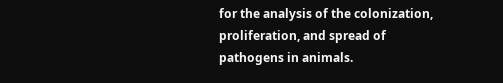for the analysis of the colonization, proliferation, and spread of pathogens in animals.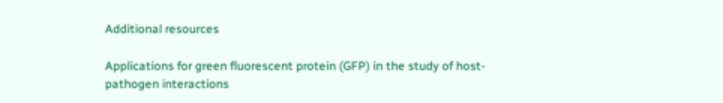Additional resources

Applications for green fluorescent protein (GFP) in the study of host-pathogen interactions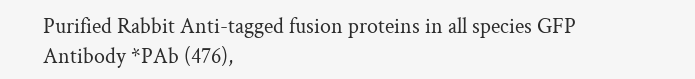Purified Rabbit Anti-tagged fusion proteins in all species GFP Antibody *PAb (476),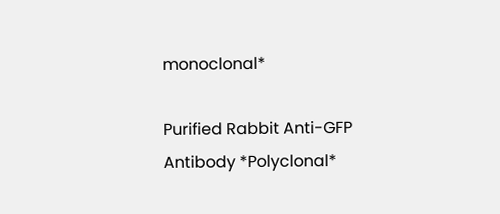monoclonal*

Purified Rabbit Anti-GFP Antibody *Polyclonal*